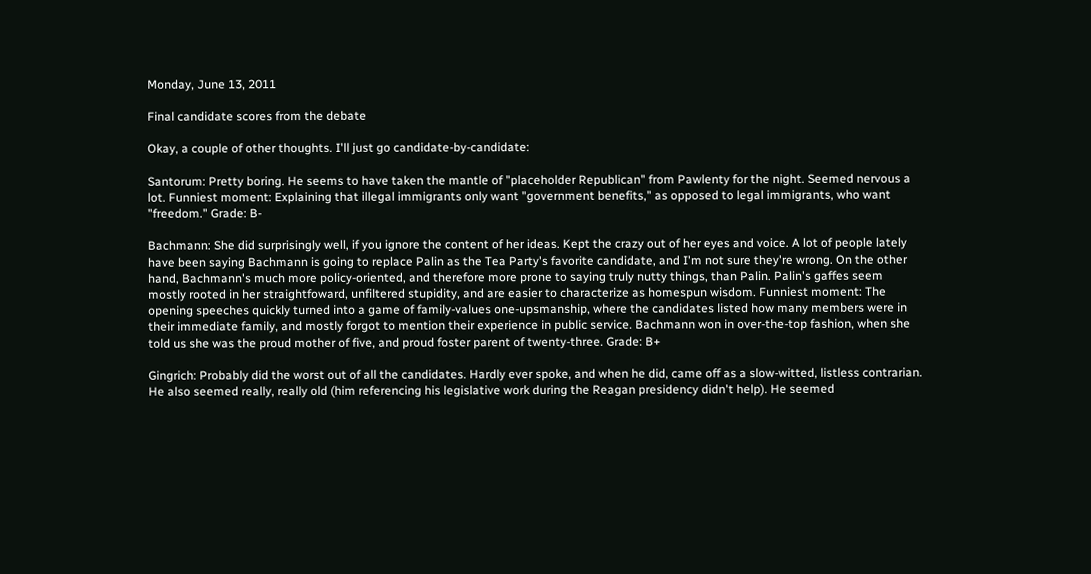Monday, June 13, 2011

Final candidate scores from the debate

Okay, a couple of other thoughts. I'll just go candidate-by-candidate:

Santorum: Pretty boring. He seems to have taken the mantle of "placeholder Republican" from Pawlenty for the night. Seemed nervous a lot. Funniest moment: Explaining that illegal immigrants only want "government benefits," as opposed to legal immigrants, who want "freedom." Grade: B-

Bachmann: She did surprisingly well, if you ignore the content of her ideas. Kept the crazy out of her eyes and voice. A lot of people lately have been saying Bachmann is going to replace Palin as the Tea Party's favorite candidate, and I'm not sure they're wrong. On the other hand, Bachmann's much more policy-oriented, and therefore more prone to saying truly nutty things, than Palin. Palin's gaffes seem mostly rooted in her straightfoward, unfiltered stupidity, and are easier to characterize as homespun wisdom. Funniest moment: The opening speeches quickly turned into a game of family-values one-upsmanship, where the candidates listed how many members were in their immediate family, and mostly forgot to mention their experience in public service. Bachmann won in over-the-top fashion, when she told us she was the proud mother of five, and proud foster parent of twenty-three. Grade: B+

Gingrich: Probably did the worst out of all the candidates. Hardly ever spoke, and when he did, came off as a slow-witted, listless contrarian. He also seemed really, really old (him referencing his legislative work during the Reagan presidency didn't help). He seemed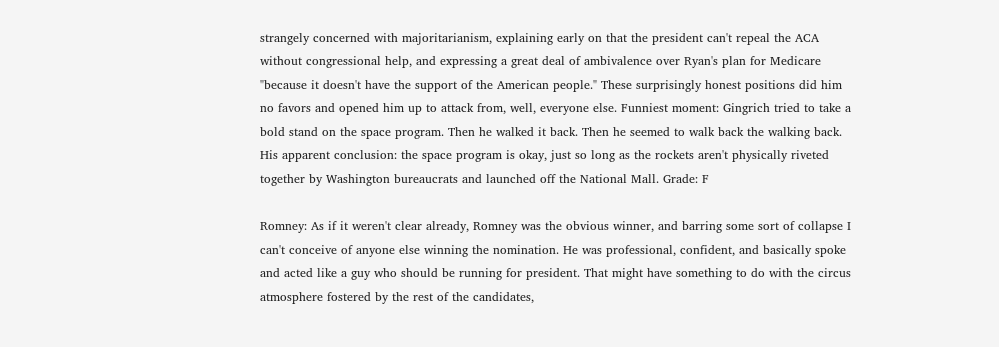strangely concerned with majoritarianism, explaining early on that the president can't repeal the ACA without congressional help, and expressing a great deal of ambivalence over Ryan's plan for Medicare "because it doesn't have the support of the American people." These surprisingly honest positions did him no favors and opened him up to attack from, well, everyone else. Funniest moment: Gingrich tried to take a bold stand on the space program. Then he walked it back. Then he seemed to walk back the walking back. His apparent conclusion: the space program is okay, just so long as the rockets aren't physically riveted together by Washington bureaucrats and launched off the National Mall. Grade: F

Romney: As if it weren't clear already, Romney was the obvious winner, and barring some sort of collapse I can't conceive of anyone else winning the nomination. He was professional, confident, and basically spoke and acted like a guy who should be running for president. That might have something to do with the circus atmosphere fostered by the rest of the candidates,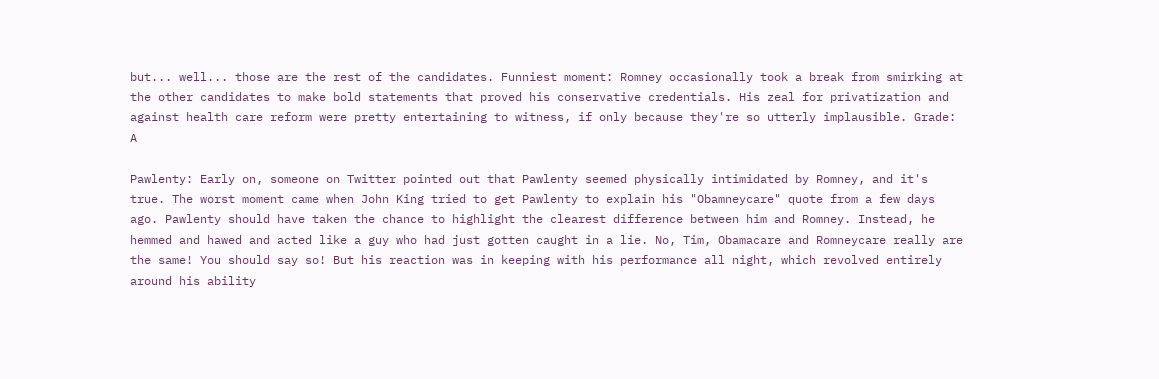but... well... those are the rest of the candidates. Funniest moment: Romney occasionally took a break from smirking at the other candidates to make bold statements that proved his conservative credentials. His zeal for privatization and against health care reform were pretty entertaining to witness, if only because they're so utterly implausible. Grade: A

Pawlenty: Early on, someone on Twitter pointed out that Pawlenty seemed physically intimidated by Romney, and it's true. The worst moment came when John King tried to get Pawlenty to explain his "Obamneycare" quote from a few days ago. Pawlenty should have taken the chance to highlight the clearest difference between him and Romney. Instead, he hemmed and hawed and acted like a guy who had just gotten caught in a lie. No, Tim, Obamacare and Romneycare really are the same! You should say so! But his reaction was in keeping with his performance all night, which revolved entirely around his ability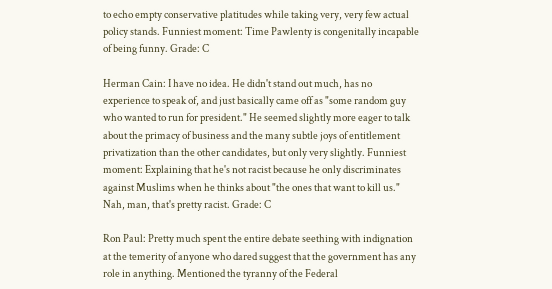to echo empty conservative platitudes while taking very, very few actual policy stands. Funniest moment: Time Pawlenty is congenitally incapable of being funny. Grade: C

Herman Cain: I have no idea. He didn't stand out much, has no experience to speak of, and just basically came off as "some random guy who wanted to run for president." He seemed slightly more eager to talk about the primacy of business and the many subtle joys of entitlement privatization than the other candidates, but only very slightly. Funniest moment: Explaining that he's not racist because he only discriminates against Muslims when he thinks about "the ones that want to kill us." Nah, man, that's pretty racist. Grade: C

Ron Paul: Pretty much spent the entire debate seething with indignation at the temerity of anyone who dared suggest that the government has any role in anything. Mentioned the tyranny of the Federal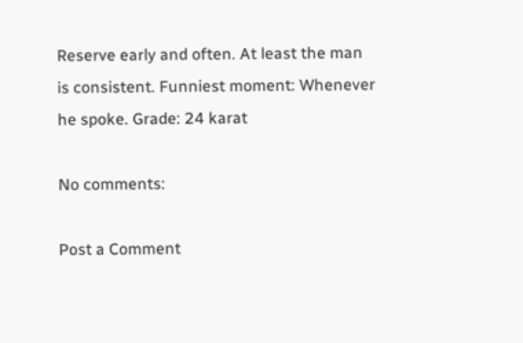Reserve early and often. At least the man is consistent. Funniest moment: Whenever he spoke. Grade: 24 karat

No comments:

Post a Comment